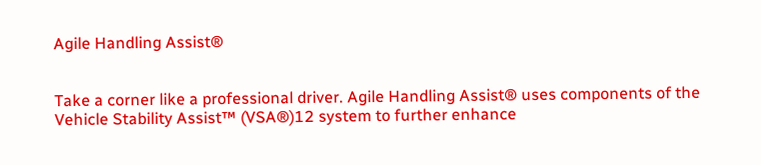Agile Handling Assist®


Take a corner like a professional driver. Agile Handling Assist® uses components of the Vehicle Stability Assist™ (VSA®)12 system to further enhance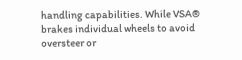handling capabilities. While VSA® brakes individual wheels to avoid oversteer or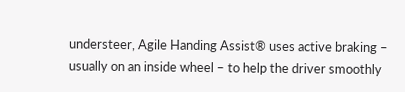understeer, Agile Handing Assist® uses active braking – usually on an inside wheel – to help the driver smoothly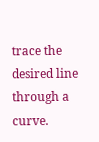trace the desired line through a curve.